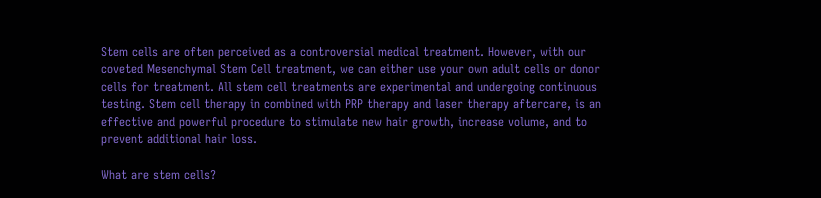Stem cells are often perceived as a controversial medical treatment. However, with our coveted Mesenchymal Stem Cell treatment, we can either use your own adult cells or donor cells for treatment. All stem cell treatments are experimental and undergoing continuous testing. Stem cell therapy in combined with PRP therapy and laser therapy aftercare, is an effective and powerful procedure to stimulate new hair growth, increase volume, and to prevent additional hair loss.

What are stem cells?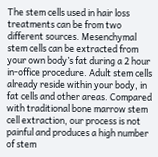The stem cells used in hair loss treatments can be from two different sources. Mesenchymal stem cells can be extracted from your own body’s fat during a 2 hour in-office procedure. Adult stem cells already reside within your body, in fat cells and other areas. Compared with traditional bone marrow stem cell extraction, our process is not painful and produces a high number of stem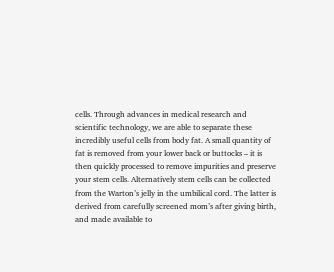cells. Through advances in medical research and scientific technology, we are able to separate these incredibly useful cells from body fat. A small quantity of fat is removed from your lower back or buttocks – it is then quickly processed to remove impurities and preserve your stem cells. Alternatively stem cells can be collected from the Warton’s jelly in the umbilical cord. The latter is derived from carefully screened mom’s after giving birth, and made available to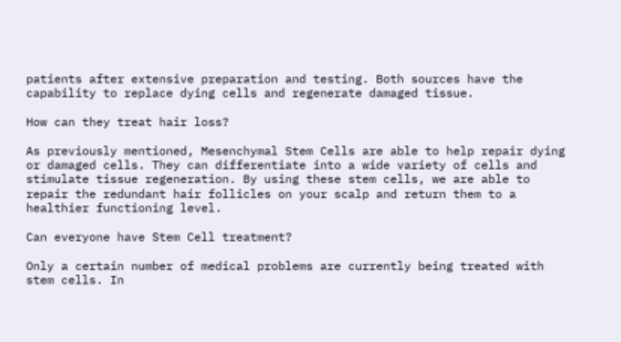patients after extensive preparation and testing. Both sources have the capability to replace dying cells and regenerate damaged tissue.

How can they treat hair loss?

As previously mentioned, Mesenchymal Stem Cells are able to help repair dying or damaged cells. They can differentiate into a wide variety of cells and stimulate tissue regeneration. By using these stem cells, we are able to repair the redundant hair follicles on your scalp and return them to a healthier functioning level.

Can everyone have Stem Cell treatment?

Only a certain number of medical problems are currently being treated with stem cells. In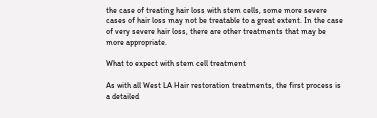the case of treating hair loss with stem cells, some more severe cases of hair loss may not be treatable to a great extent. In the case of very severe hair loss, there are other treatments that may be more appropriate.

What to expect with stem cell treatment

As with all West LA Hair restoration treatments, the first process is a detailed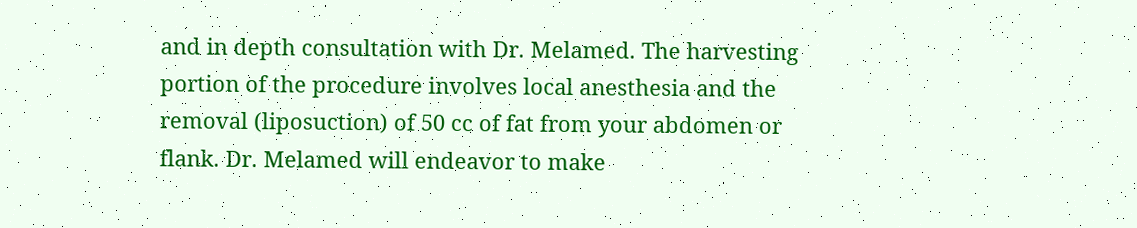and in depth consultation with Dr. Melamed. The harvesting portion of the procedure involves local anesthesia and the removal (liposuction) of 50 cc of fat from your abdomen or flank. Dr. Melamed will endeavor to make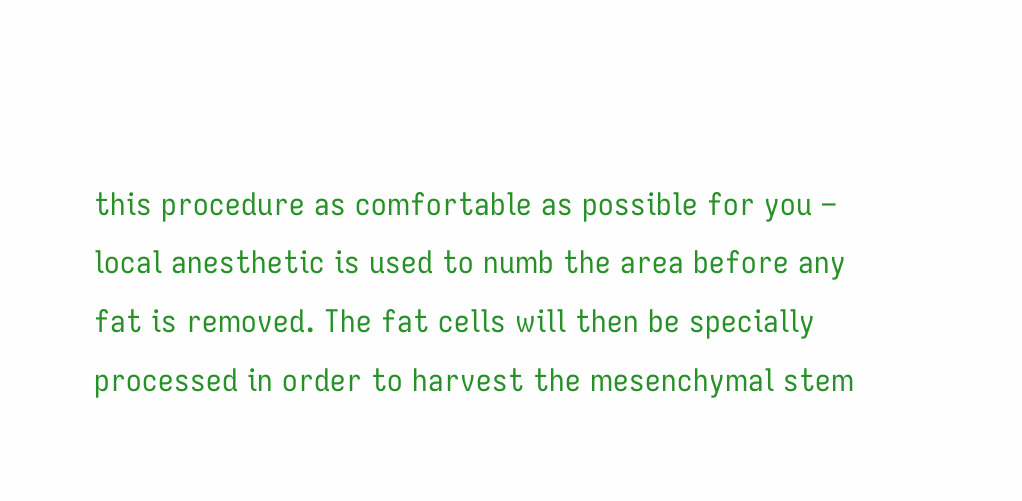this procedure as comfortable as possible for you – local anesthetic is used to numb the area before any fat is removed. The fat cells will then be specially processed in order to harvest the mesenchymal stem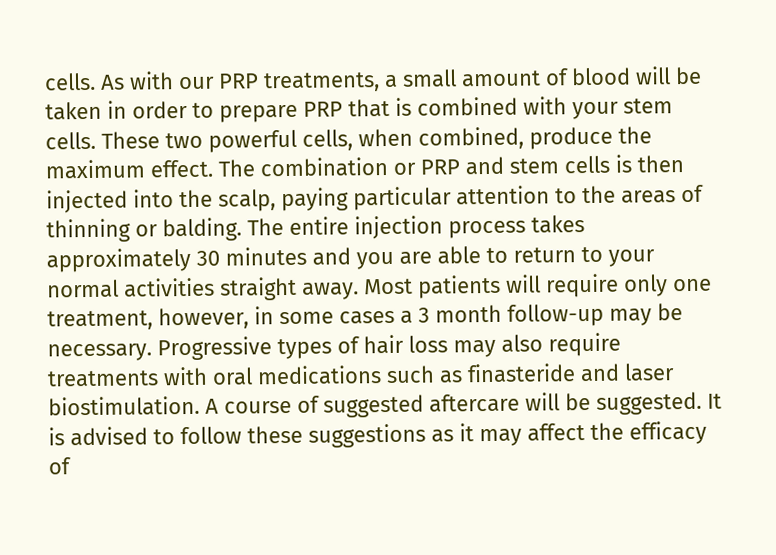cells. As with our PRP treatments, a small amount of blood will be taken in order to prepare PRP that is combined with your stem cells. These two powerful cells, when combined, produce the maximum effect. The combination or PRP and stem cells is then injected into the scalp, paying particular attention to the areas of thinning or balding. The entire injection process takes approximately 30 minutes and you are able to return to your normal activities straight away. Most patients will require only one treatment, however, in some cases a 3 month follow-up may be necessary. Progressive types of hair loss may also require treatments with oral medications such as finasteride and laser biostimulation. A course of suggested aftercare will be suggested. It is advised to follow these suggestions as it may affect the efficacy of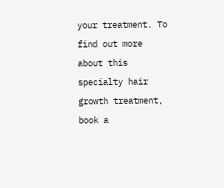your treatment. To find out more about this specialty hair growth treatment, book a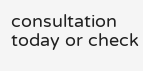consultation today or check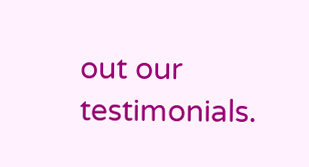out our testimonials.